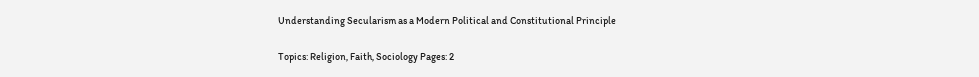Understanding Secularism as a Modern Political and Constitutional Principle

Topics: Religion, Faith, Sociology Pages: 2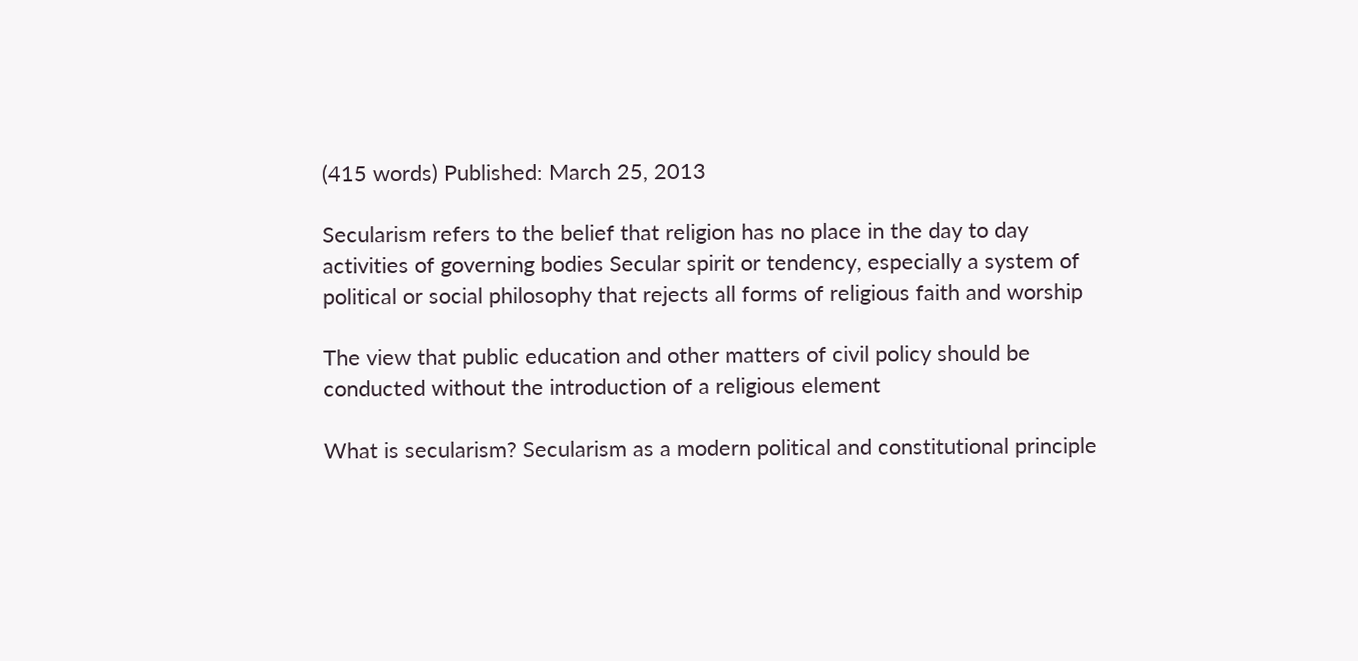(415 words) Published: March 25, 2013

Secularism refers to the belief that religion has no place in the day to day activities of governing bodies Secular spirit or tendency, especially a system of political or social philosophy that rejects all forms of religious faith and worship

The view that public education and other matters of civil policy should be conducted without the introduction of a religious element

What is secularism? Secularism as a modern political and constitutional principle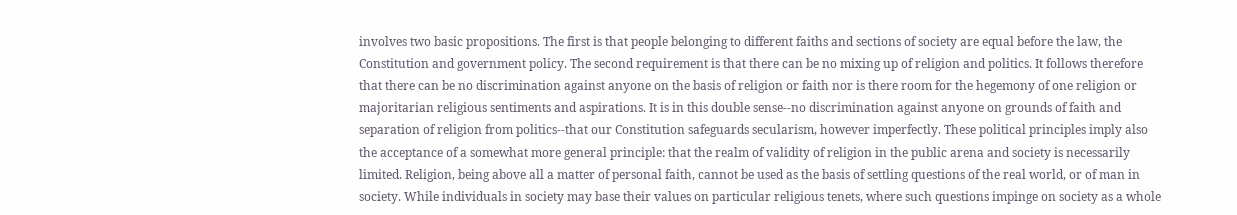involves two basic propositions. The first is that people belonging to different faiths and sections of society are equal before the law, the Constitution and government policy. The second requirement is that there can be no mixing up of religion and politics. It follows therefore that there can be no discrimination against anyone on the basis of religion or faith nor is there room for the hegemony of one religion or majoritarian religious sentiments and aspirations. It is in this double sense--no discrimination against anyone on grounds of faith and separation of religion from politics--that our Constitution safeguards secularism, however imperfectly. These political principles imply also the acceptance of a somewhat more general principle: that the realm of validity of religion in the public arena and society is necessarily limited. Religion, being above all a matter of personal faith, cannot be used as the basis of settling questions of the real world, or of man in society. While individuals in society may base their values on particular religious tenets, where such questions impinge on society as a whole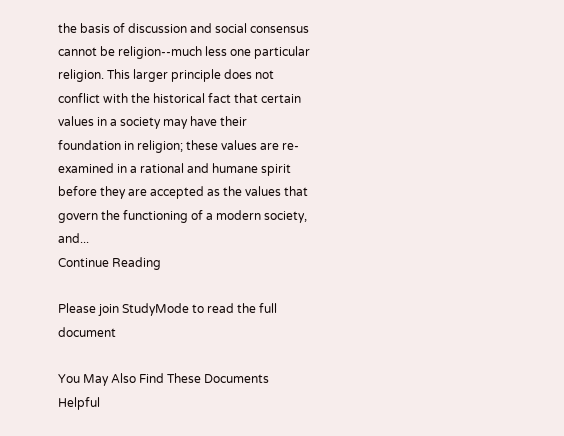the basis of discussion and social consensus cannot be religion--much less one particular religion. This larger principle does not conflict with the historical fact that certain values in a society may have their foundation in religion; these values are re-examined in a rational and humane spirit before they are accepted as the values that govern the functioning of a modern society, and...
Continue Reading

Please join StudyMode to read the full document

You May Also Find These Documents Helpful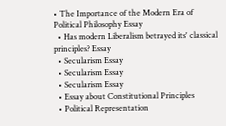• The Importance of the Modern Era of Political Philosophy Essay
  • Has modern Liberalism betrayed its' classical principles? Essay
  • Secularism Essay
  • Secularism Essay
  • Secularism Essay
  • Essay about Constitutional Principles
  • Political Representation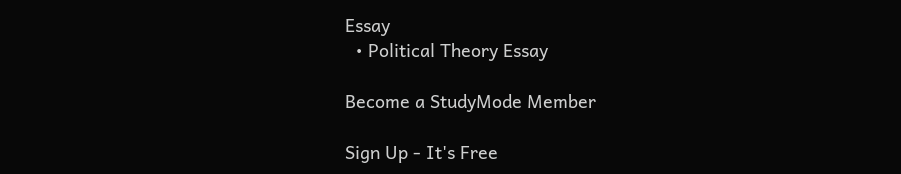Essay
  • Political Theory Essay

Become a StudyMode Member

Sign Up - It's Free